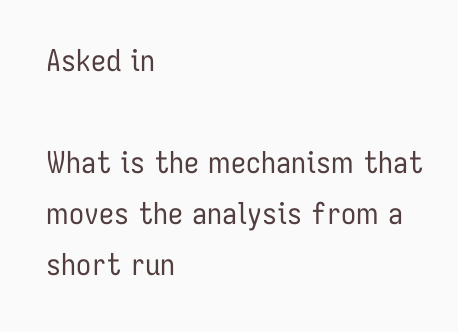Asked in

What is the mechanism that moves the analysis from a short run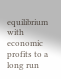equilibrium with economic profits to a long run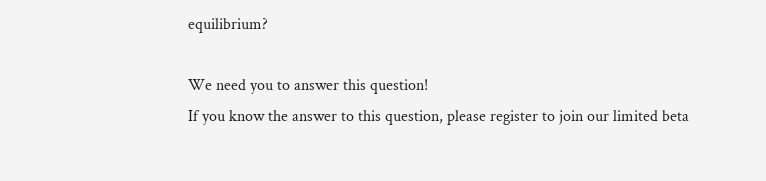equilibrium?

We need you to answer this question!
If you know the answer to this question, please register to join our limited beta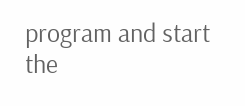program and start the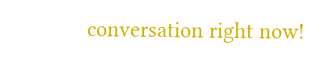conversation right now!